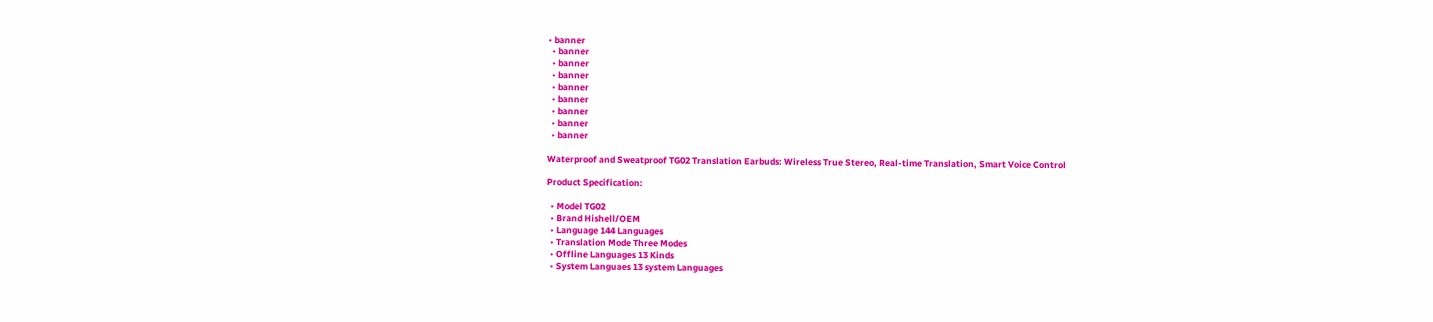• banner
  • banner
  • banner
  • banner
  • banner
  • banner
  • banner
  • banner
  • banner

Waterproof and Sweatproof TG02 Translation Earbuds: Wireless True Stereo, Real-time Translation, Smart Voice Control

Product Specification:

  • Model TG02
  • Brand Hishell/OEM
  • Language 144 Languages
  • Translation Mode Three Modes
  • Offline Languages 13 Kinds
  • System Languaes 13 system Languages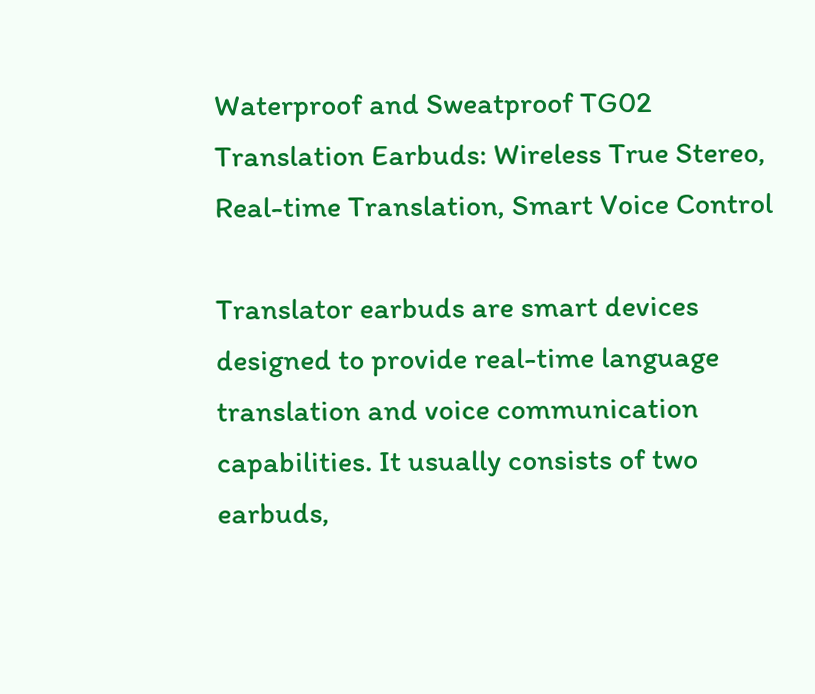Waterproof and Sweatproof TG02 Translation Earbuds: Wireless True Stereo, Real-time Translation, Smart Voice Control

Translator earbuds are smart devices designed to provide real-time language translation and voice communication capabilities. It usually consists of two earbuds,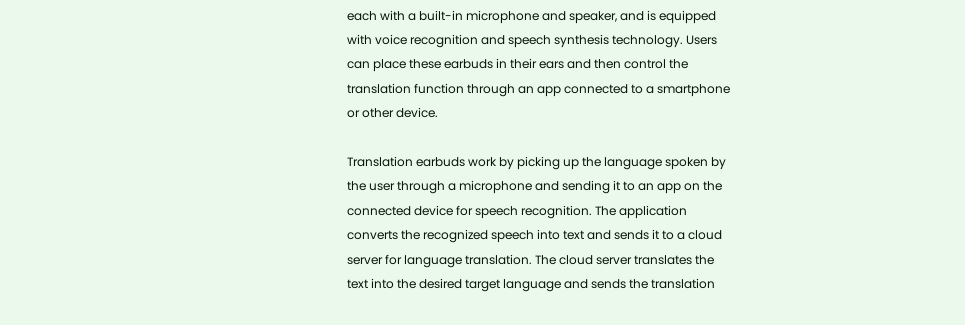each with a built-in microphone and speaker, and is equipped with voice recognition and speech synthesis technology. Users can place these earbuds in their ears and then control the translation function through an app connected to a smartphone or other device.

Translation earbuds work by picking up the language spoken by the user through a microphone and sending it to an app on the connected device for speech recognition. The application converts the recognized speech into text and sends it to a cloud server for language translation. The cloud server translates the text into the desired target language and sends the translation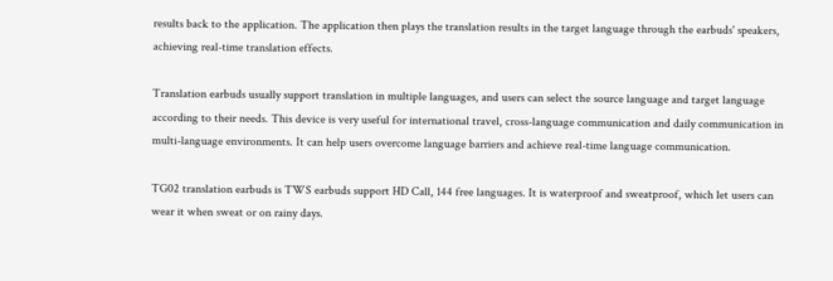results back to the application. The application then plays the translation results in the target language through the earbuds' speakers, achieving real-time translation effects.

Translation earbuds usually support translation in multiple languages, and users can select the source language and target language according to their needs. This device is very useful for international travel, cross-language communication and daily communication in multi-language environments. It can help users overcome language barriers and achieve real-time language communication.

TG02 translation earbuds is TWS earbuds support HD Call, 144 free languages. It is waterproof and sweatproof, which let users can wear it when sweat or on rainy days.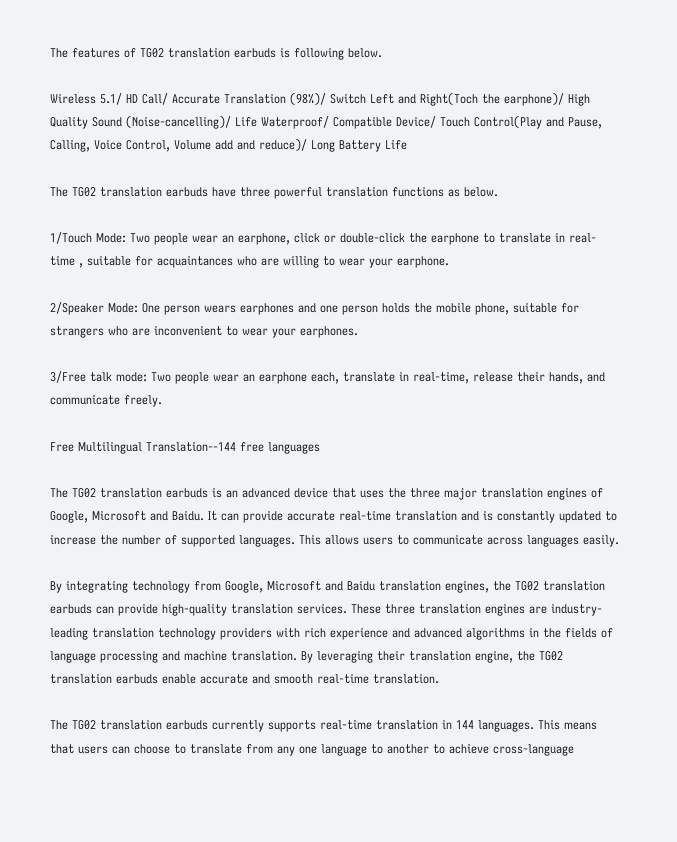The features of TG02 translation earbuds is following below.

Wireless 5.1/ HD Call/ Accurate Translation (98%)/ Switch Left and Right(Toch the earphone)/ High Quality Sound (Noise-cancelling)/ Life Waterproof/ Compatible Device/ Touch Control(Play and Pause, Calling, Voice Control, Volume add and reduce)/ Long Battery Life

The TG02 translation earbuds have three powerful translation functions as below.

1/Touch Mode: Two people wear an earphone, click or double-click the earphone to translate in real-time , suitable for acquaintances who are willing to wear your earphone.

2/Speaker Mode: One person wears earphones and one person holds the mobile phone, suitable for strangers who are inconvenient to wear your earphones.

3/Free talk mode: Two people wear an earphone each, translate in real-time, release their hands, and communicate freely.

Free Multilingual Translation--144 free languages

The TG02 translation earbuds is an advanced device that uses the three major translation engines of Google, Microsoft and Baidu. It can provide accurate real-time translation and is constantly updated to increase the number of supported languages. This allows users to communicate across languages easily.

By integrating technology from Google, Microsoft and Baidu translation engines, the TG02 translation earbuds can provide high-quality translation services. These three translation engines are industry-leading translation technology providers with rich experience and advanced algorithms in the fields of language processing and machine translation. By leveraging their translation engine, the TG02 translation earbuds enable accurate and smooth real-time translation.

The TG02 translation earbuds currently supports real-time translation in 144 languages. This means that users can choose to translate from any one language to another to achieve cross-language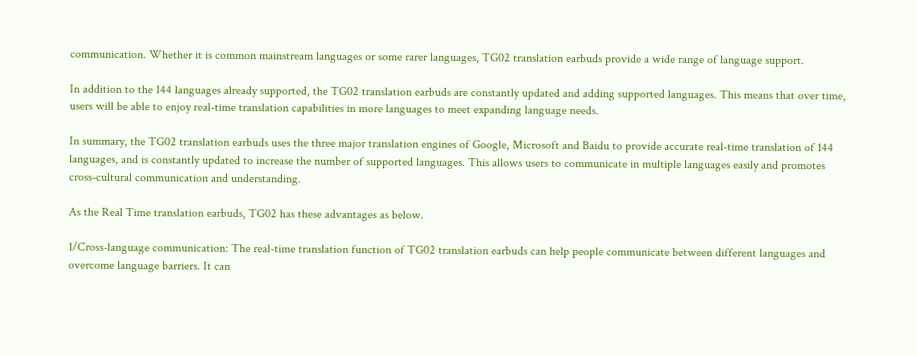communication. Whether it is common mainstream languages or some rarer languages, TG02 translation earbuds provide a wide range of language support.

In addition to the 144 languages already supported, the TG02 translation earbuds are constantly updated and adding supported languages. This means that over time, users will be able to enjoy real-time translation capabilities in more languages to meet expanding language needs.

In summary, the TG02 translation earbuds uses the three major translation engines of Google, Microsoft and Baidu to provide accurate real-time translation of 144 languages, and is constantly updated to increase the number of supported languages. This allows users to communicate in multiple languages easily and promotes cross-cultural communication and understanding.

As the Real Time translation earbuds, TG02 has these advantages as below.

1/Cross-language communication: The real-time translation function of TG02 translation earbuds can help people communicate between different languages and overcome language barriers. It can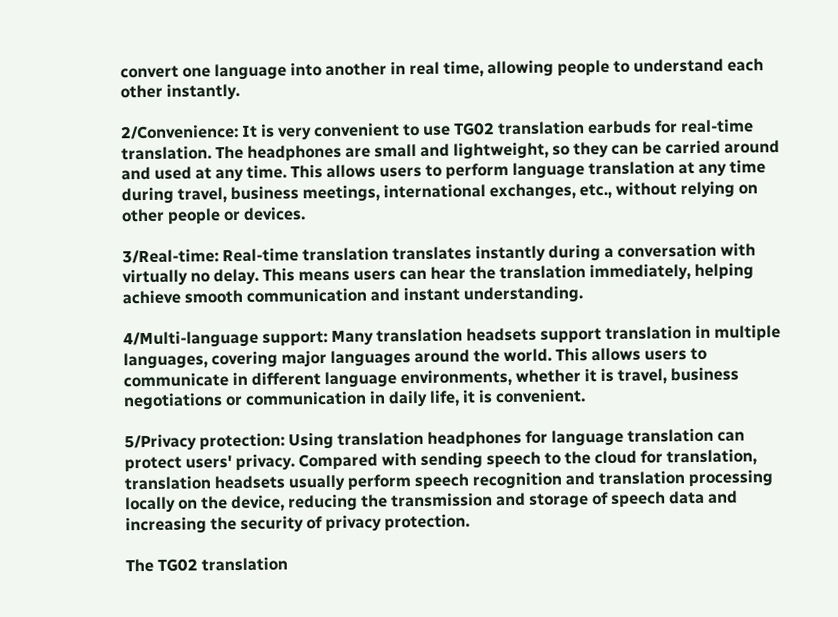convert one language into another in real time, allowing people to understand each other instantly.

2/Convenience: It is very convenient to use TG02 translation earbuds for real-time translation. The headphones are small and lightweight, so they can be carried around and used at any time. This allows users to perform language translation at any time during travel, business meetings, international exchanges, etc., without relying on other people or devices.

3/Real-time: Real-time translation translates instantly during a conversation with virtually no delay. This means users can hear the translation immediately, helping achieve smooth communication and instant understanding.

4/Multi-language support: Many translation headsets support translation in multiple languages, covering major languages around the world. This allows users to communicate in different language environments, whether it is travel, business negotiations or communication in daily life, it is convenient.

5/Privacy protection: Using translation headphones for language translation can protect users' privacy. Compared with sending speech to the cloud for translation, translation headsets usually perform speech recognition and translation processing locally on the device, reducing the transmission and storage of speech data and increasing the security of privacy protection.

The TG02 translation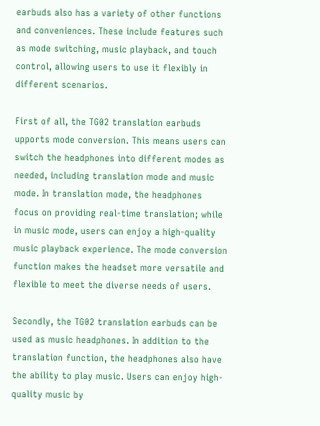earbuds also has a variety of other functions and conveniences. These include features such as mode switching, music playback, and touch control, allowing users to use it flexibly in different scenarios.

First of all, the TG02 translation earbuds upports mode conversion. This means users can switch the headphones into different modes as needed, including translation mode and music mode. In translation mode, the headphones focus on providing real-time translation; while in music mode, users can enjoy a high-quality music playback experience. The mode conversion function makes the headset more versatile and flexible to meet the diverse needs of users.

Secondly, the TG02 translation earbuds can be used as music headphones. In addition to the translation function, the headphones also have the ability to play music. Users can enjoy high-quality music by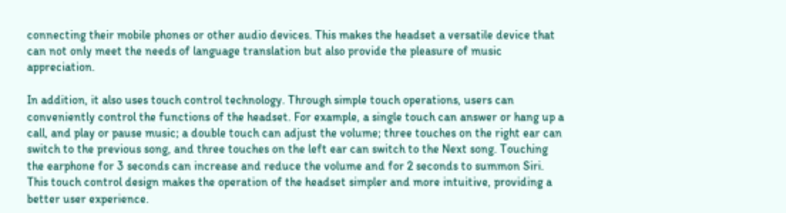connecting their mobile phones or other audio devices. This makes the headset a versatile device that can not only meet the needs of language translation but also provide the pleasure of music appreciation.

In addition, it also uses touch control technology. Through simple touch operations, users can conveniently control the functions of the headset. For example, a single touch can answer or hang up a call, and play or pause music; a double touch can adjust the volume; three touches on the right ear can switch to the previous song, and three touches on the left ear can switch to the Next song. Touching the earphone for 3 seconds can increase and reduce the volume and for 2 seconds to summon Siri. This touch control design makes the operation of the headset simpler and more intuitive, providing a better user experience.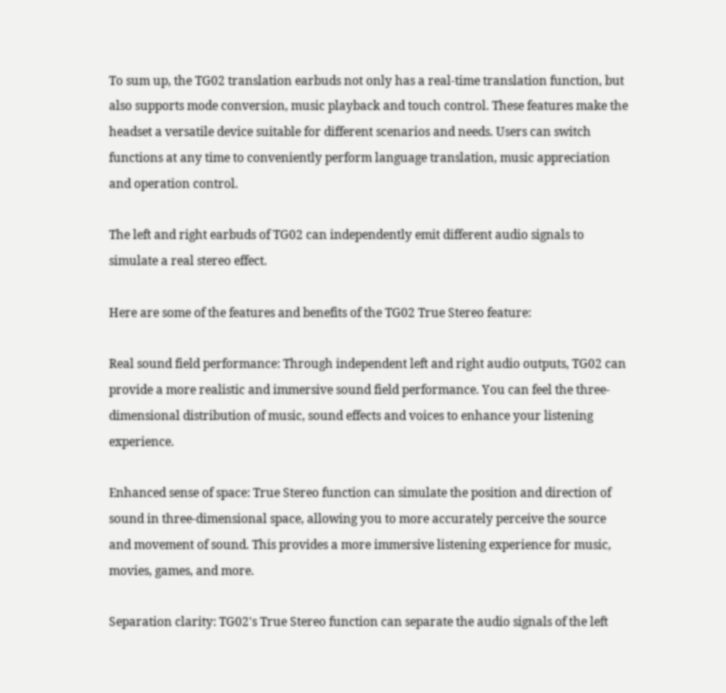To sum up, the TG02 translation earbuds not only has a real-time translation function, but also supports mode conversion, music playback and touch control. These features make the headset a versatile device suitable for different scenarios and needs. Users can switch functions at any time to conveniently perform language translation, music appreciation and operation control.

The left and right earbuds of TG02 can independently emit different audio signals to simulate a real stereo effect.

Here are some of the features and benefits of the TG02 True Stereo feature:

Real sound field performance: Through independent left and right audio outputs, TG02 can provide a more realistic and immersive sound field performance. You can feel the three-dimensional distribution of music, sound effects and voices to enhance your listening experience.

Enhanced sense of space: True Stereo function can simulate the position and direction of sound in three-dimensional space, allowing you to more accurately perceive the source and movement of sound. This provides a more immersive listening experience for music, movies, games, and more.

Separation clarity: TG02's True Stereo function can separate the audio signals of the left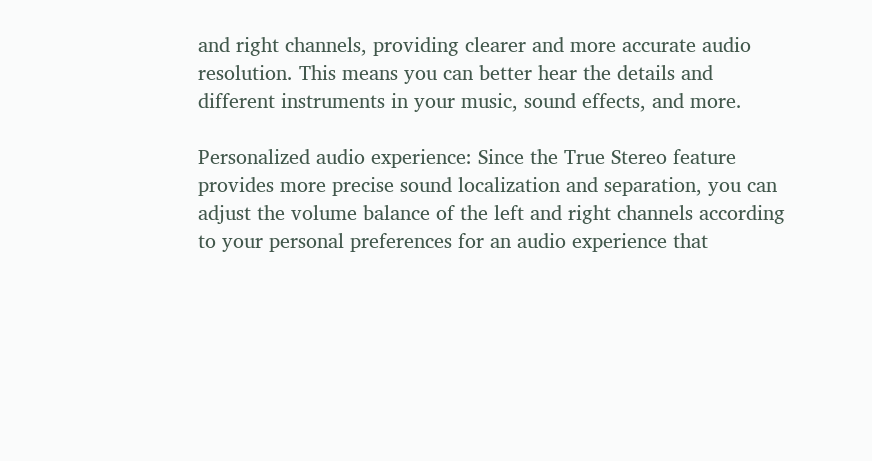and right channels, providing clearer and more accurate audio resolution. This means you can better hear the details and different instruments in your music, sound effects, and more.

Personalized audio experience: Since the True Stereo feature provides more precise sound localization and separation, you can adjust the volume balance of the left and right channels according to your personal preferences for an audio experience that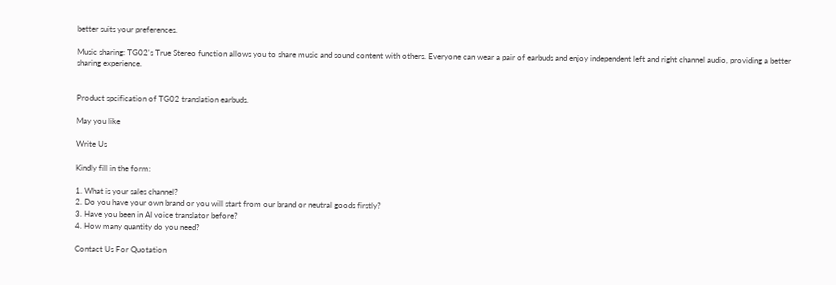better suits your preferences.

Music sharing: TG02's True Stereo function allows you to share music and sound content with others. Everyone can wear a pair of earbuds and enjoy independent left and right channel audio, providing a better sharing experience.


Product spcification of TG02 translation earbuds.

May you like

Write Us

Kindly fill in the form:

1. What is your sales channel?
2. Do you have your own brand or you will start from our brand or neutral goods firstly?
3. Have you been in AI voice translator before?
4. How many quantity do you need?

Contact Us For Quotation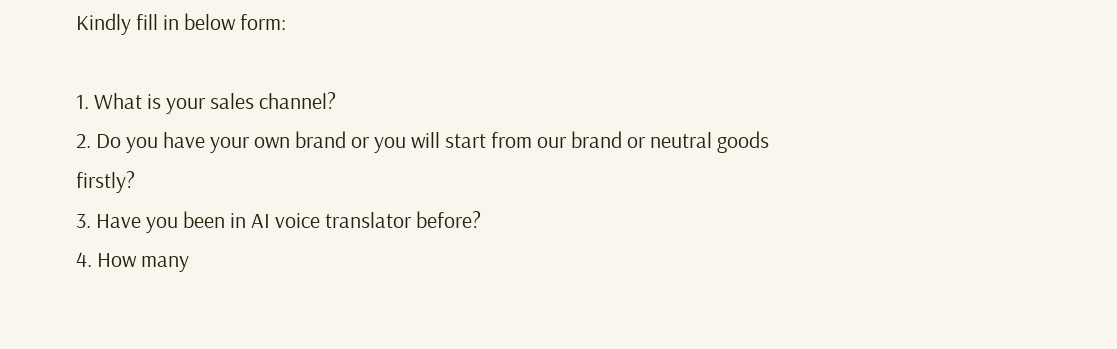Kindly fill in below form:

1. What is your sales channel?
2. Do you have your own brand or you will start from our brand or neutral goods firstly?
3. Have you been in AI voice translator before?
4. How many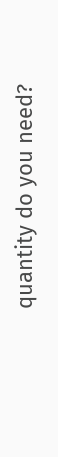quantity do you need?